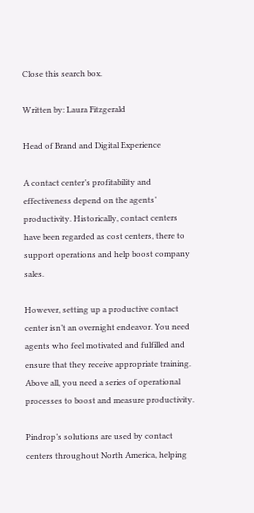Close this search box.

Written by: Laura Fitzgerald

Head of Brand and Digital Experience

A contact center’s profitability and effectiveness depend on the agents’ productivity. Historically, contact centers have been regarded as cost centers, there to support operations and help boost company sales.

However, setting up a productive contact center isn’t an overnight endeavor. You need agents who feel motivated and fulfilled and ensure that they receive appropriate training. Above all, you need a series of operational processes to boost and measure productivity.

Pindrop’s solutions are used by contact centers throughout North America, helping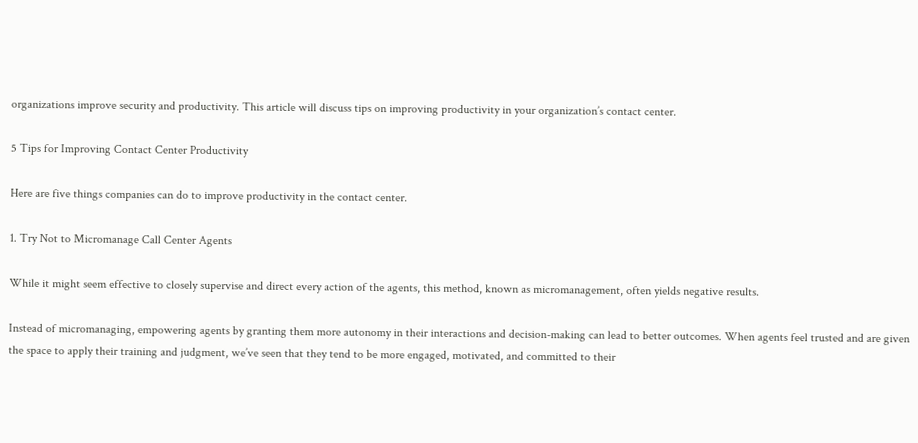organizations improve security and productivity. This article will discuss tips on improving productivity in your organization’s contact center.

5 Tips for Improving Contact Center Productivity

Here are five things companies can do to improve productivity in the contact center.

1. Try Not to Micromanage Call Center Agents

While it might seem effective to closely supervise and direct every action of the agents, this method, known as micromanagement, often yields negative results.

Instead of micromanaging, empowering agents by granting them more autonomy in their interactions and decision-making can lead to better outcomes. When agents feel trusted and are given the space to apply their training and judgment, we’ve seen that they tend to be more engaged, motivated, and committed to their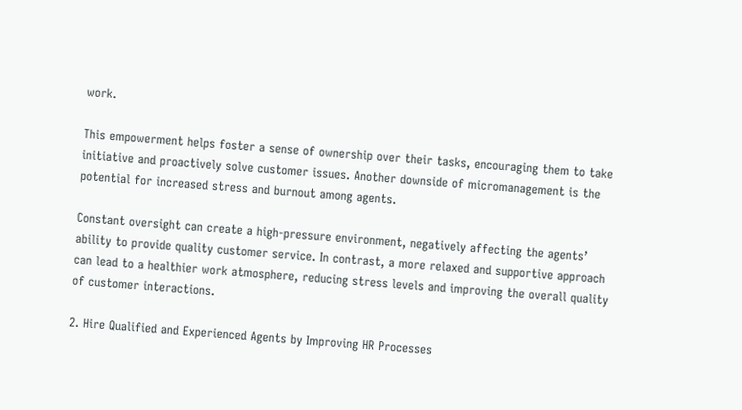work.

This empowerment helps foster a sense of ownership over their tasks, encouraging them to take initiative and proactively solve customer issues. Another downside of micromanagement is the potential for increased stress and burnout among agents.

Constant oversight can create a high-pressure environment, negatively affecting the agents’ ability to provide quality customer service. In contrast, a more relaxed and supportive approach can lead to a healthier work atmosphere, reducing stress levels and improving the overall quality of customer interactions.

2. Hire Qualified and Experienced Agents by Improving HR Processes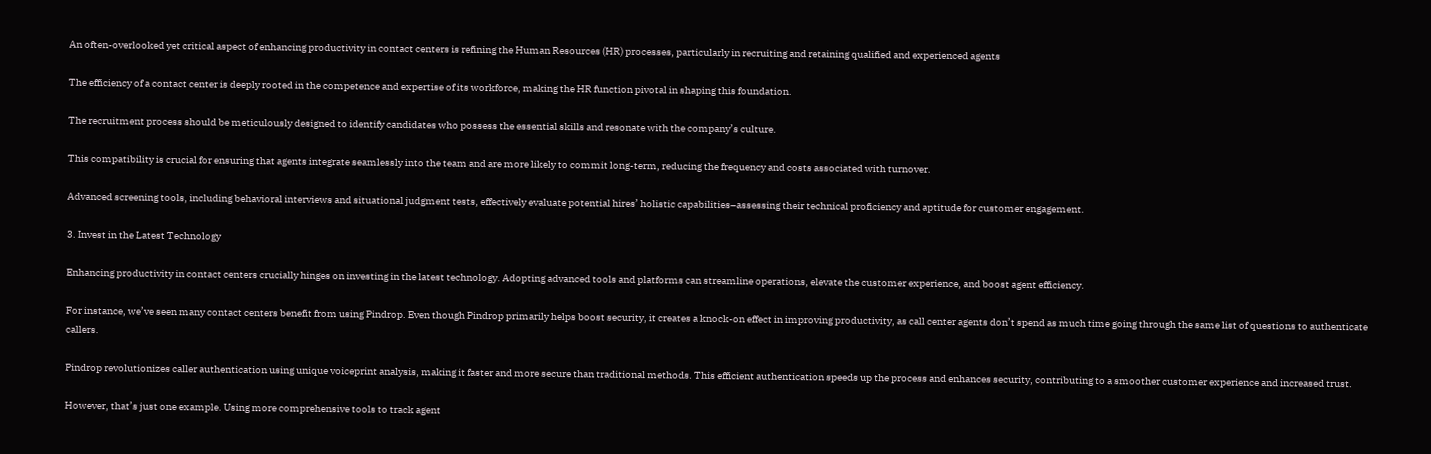An often-overlooked yet critical aspect of enhancing productivity in contact centers is refining the Human Resources (HR) processes, particularly in recruiting and retaining qualified and experienced agents

The efficiency of a contact center is deeply rooted in the competence and expertise of its workforce, making the HR function pivotal in shaping this foundation.

The recruitment process should be meticulously designed to identify candidates who possess the essential skills and resonate with the company’s culture.

This compatibility is crucial for ensuring that agents integrate seamlessly into the team and are more likely to commit long-term, reducing the frequency and costs associated with turnover.

Advanced screening tools, including behavioral interviews and situational judgment tests, effectively evaluate potential hires’ holistic capabilities–assessing their technical proficiency and aptitude for customer engagement.

3. Invest in the Latest Technology

Enhancing productivity in contact centers crucially hinges on investing in the latest technology. Adopting advanced tools and platforms can streamline operations, elevate the customer experience, and boost agent efficiency.

For instance, we’ve seen many contact centers benefit from using Pindrop. Even though Pindrop primarily helps boost security, it creates a knock-on effect in improving productivity, as call center agents don’t spend as much time going through the same list of questions to authenticate callers.

Pindrop revolutionizes caller authentication using unique voiceprint analysis, making it faster and more secure than traditional methods. This efficient authentication speeds up the process and enhances security, contributing to a smoother customer experience and increased trust.

However, that’s just one example. Using more comprehensive tools to track agent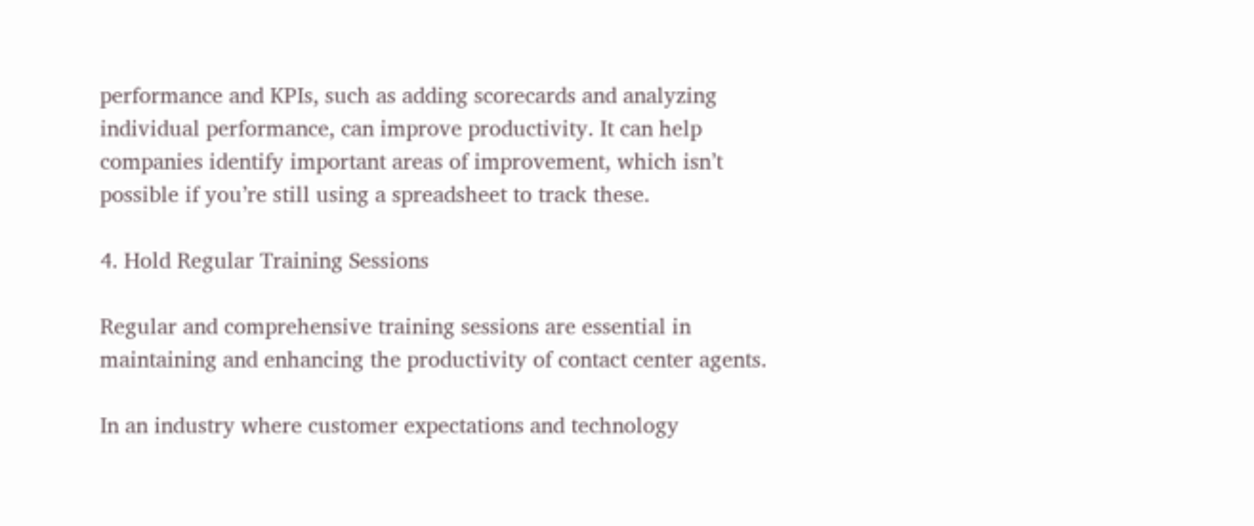performance and KPIs, such as adding scorecards and analyzing individual performance, can improve productivity. It can help companies identify important areas of improvement, which isn’t possible if you’re still using a spreadsheet to track these.

4. Hold Regular Training Sessions

Regular and comprehensive training sessions are essential in maintaining and enhancing the productivity of contact center agents.

In an industry where customer expectations and technology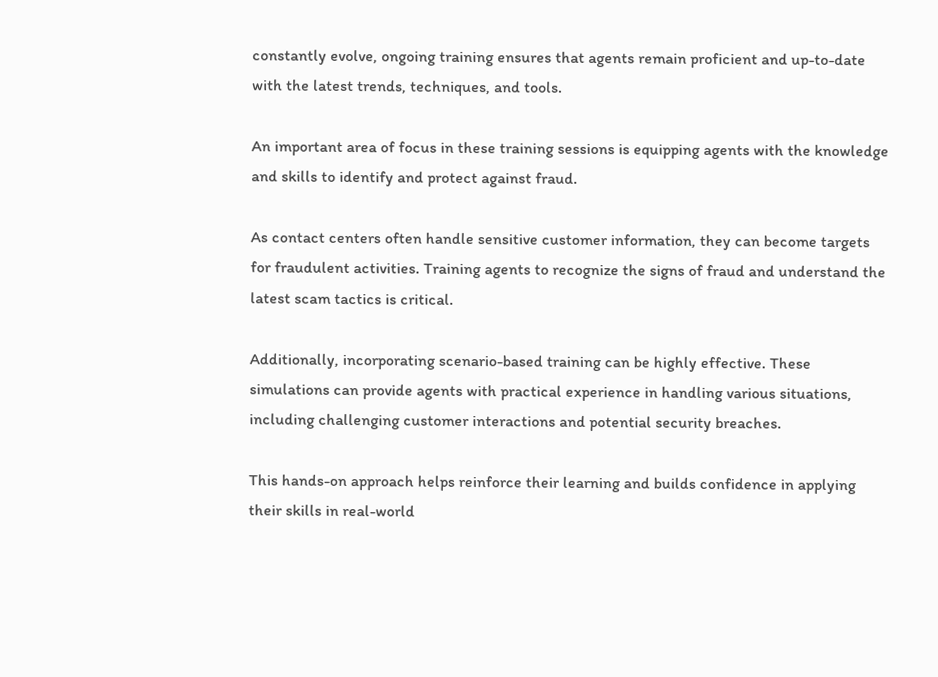constantly evolve, ongoing training ensures that agents remain proficient and up-to-date with the latest trends, techniques, and tools.

An important area of focus in these training sessions is equipping agents with the knowledge and skills to identify and protect against fraud.

As contact centers often handle sensitive customer information, they can become targets for fraudulent activities. Training agents to recognize the signs of fraud and understand the latest scam tactics is critical.

Additionally, incorporating scenario-based training can be highly effective. These simulations can provide agents with practical experience in handling various situations, including challenging customer interactions and potential security breaches.

This hands-on approach helps reinforce their learning and builds confidence in applying their skills in real-world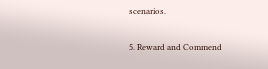scenarios.

5. Reward and Commend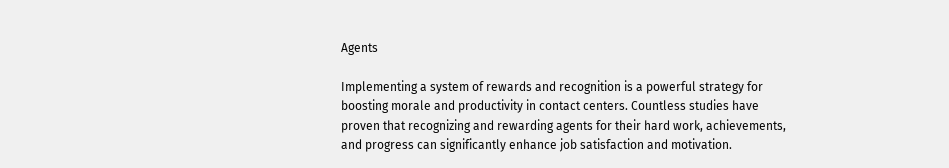Agents

Implementing a system of rewards and recognition is a powerful strategy for boosting morale and productivity in contact centers. Countless studies have proven that recognizing and rewarding agents for their hard work, achievements, and progress can significantly enhance job satisfaction and motivation.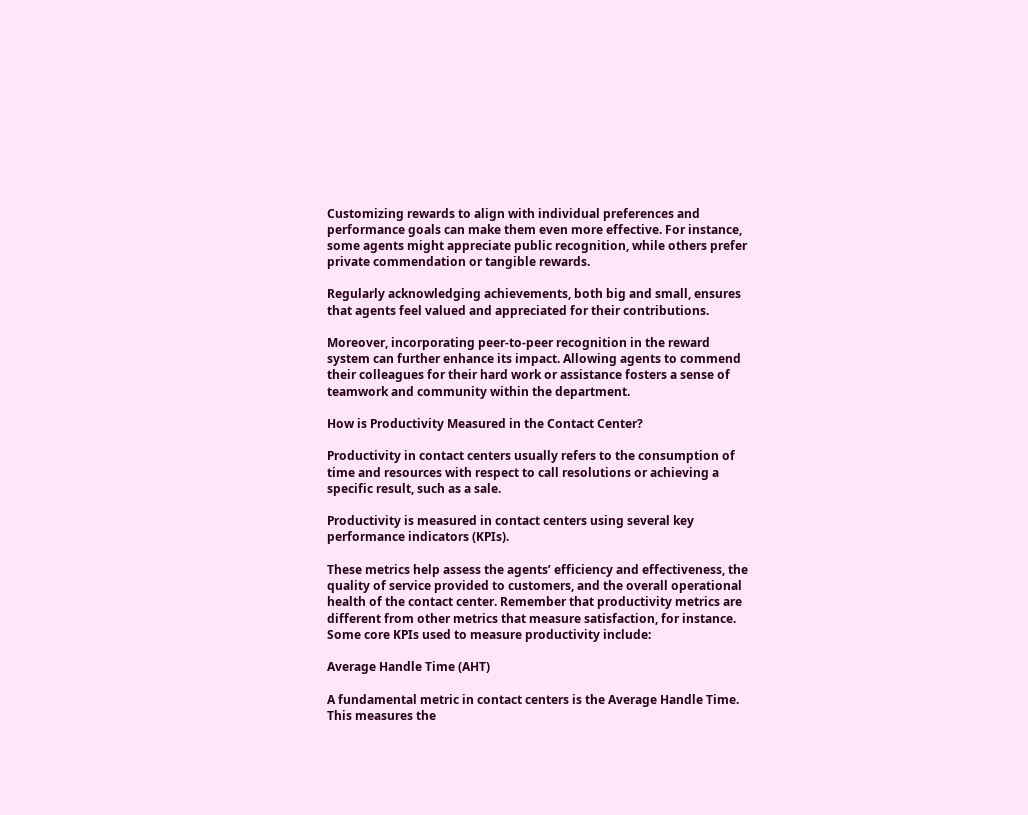Customizing rewards to align with individual preferences and performance goals can make them even more effective. For instance, some agents might appreciate public recognition, while others prefer private commendation or tangible rewards.

Regularly acknowledging achievements, both big and small, ensures that agents feel valued and appreciated for their contributions.

Moreover, incorporating peer-to-peer recognition in the reward system can further enhance its impact. Allowing agents to commend their colleagues for their hard work or assistance fosters a sense of teamwork and community within the department.

How is Productivity Measured in the Contact Center?

Productivity in contact centers usually refers to the consumption of time and resources with respect to call resolutions or achieving a specific result, such as a sale.

Productivity is measured in contact centers using several key performance indicators (KPIs).

These metrics help assess the agents’ efficiency and effectiveness, the quality of service provided to customers, and the overall operational health of the contact center. Remember that productivity metrics are different from other metrics that measure satisfaction, for instance. Some core KPIs used to measure productivity include:

Average Handle Time (AHT)

A fundamental metric in contact centers is the Average Handle Time. This measures the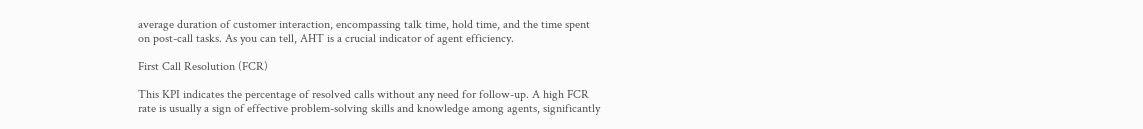average duration of customer interaction, encompassing talk time, hold time, and the time spent on post-call tasks. As you can tell, AHT is a crucial indicator of agent efficiency.

First Call Resolution (FCR)

This KPI indicates the percentage of resolved calls without any need for follow-up. A high FCR rate is usually a sign of effective problem-solving skills and knowledge among agents, significantly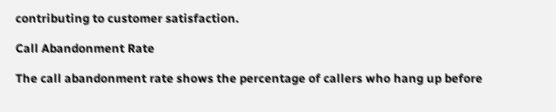contributing to customer satisfaction.

Call Abandonment Rate

The call abandonment rate shows the percentage of callers who hang up before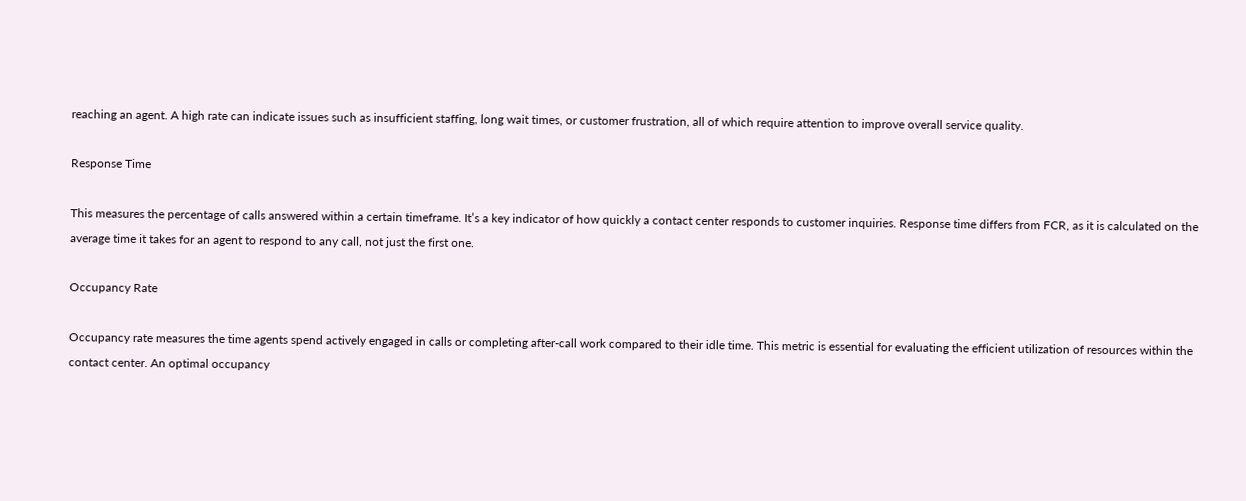reaching an agent. A high rate can indicate issues such as insufficient staffing, long wait times, or customer frustration, all of which require attention to improve overall service quality.

Response Time

This measures the percentage of calls answered within a certain timeframe. It’s a key indicator of how quickly a contact center responds to customer inquiries. Response time differs from FCR, as it is calculated on the average time it takes for an agent to respond to any call, not just the first one.

Occupancy Rate

Occupancy rate measures the time agents spend actively engaged in calls or completing after-call work compared to their idle time. This metric is essential for evaluating the efficient utilization of resources within the contact center. An optimal occupancy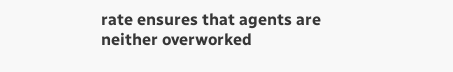rate ensures that agents are neither overworked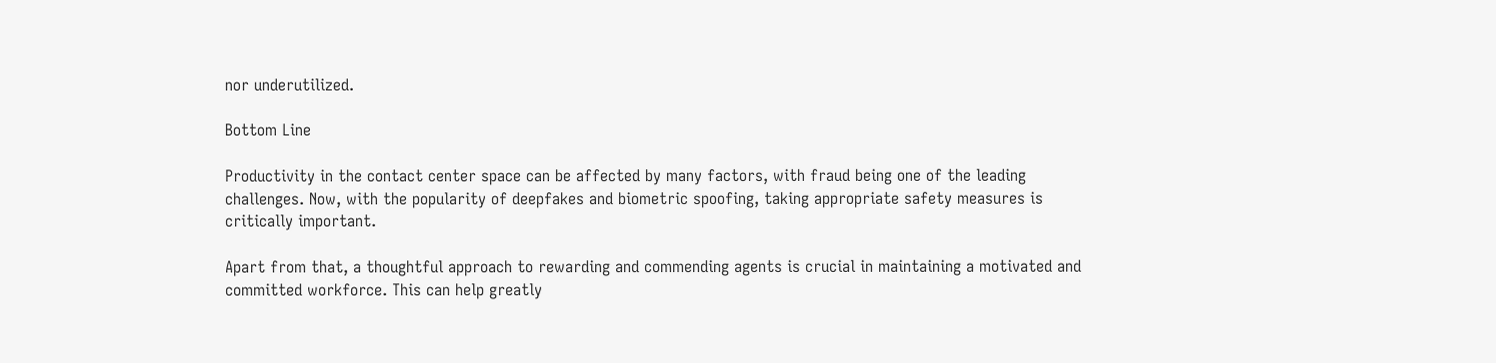nor underutilized.

Bottom Line

Productivity in the contact center space can be affected by many factors, with fraud being one of the leading challenges. Now, with the popularity of deepfakes and biometric spoofing, taking appropriate safety measures is critically important.

Apart from that, a thoughtful approach to rewarding and commending agents is crucial in maintaining a motivated and committed workforce. This can help greatly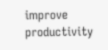improve productivity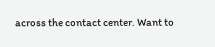across the contact center. Want to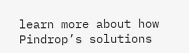learn more about how Pindrop’s solutions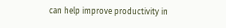can help improve productivity in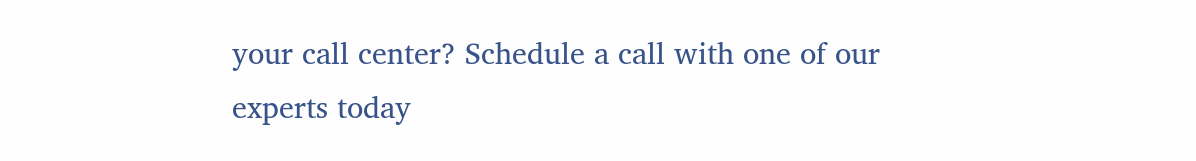your call center? Schedule a call with one of our experts today